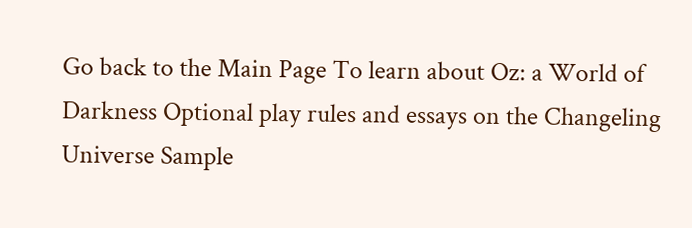Go back to the Main Page To learn about Oz: a World of Darkness Optional play rules and essays on the Changeling Universe Sample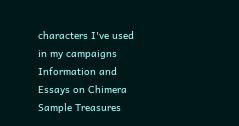characters I've used in my campaigns Information and Essays on Chimera Sample Treasures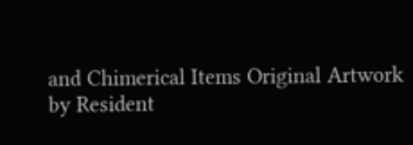and Chimerical Items Original Artwork by Resident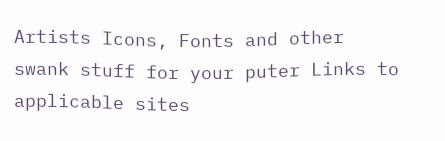Artists Icons, Fonts and other swank stuff for your puter Links to applicable sites